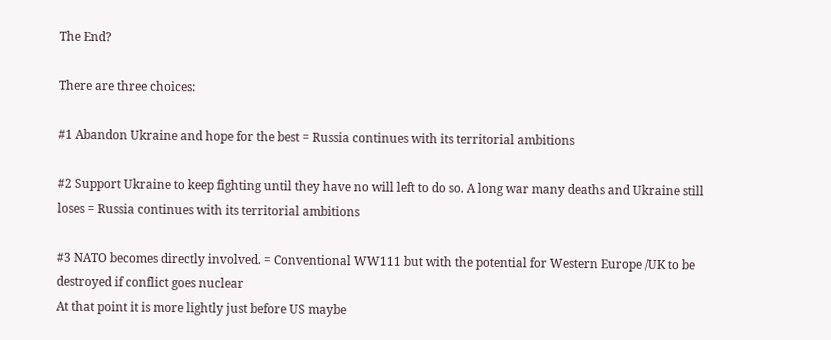The End?

There are three choices:

#1 Abandon Ukraine and hope for the best = Russia continues with its territorial ambitions

#2 Support Ukraine to keep fighting until they have no will left to do so. A long war many deaths and Ukraine still loses = Russia continues with its territorial ambitions

#3 NATO becomes directly involved. = Conventional WW111 but with the potential for Western Europe /UK to be destroyed if conflict goes nuclear
At that point it is more lightly just before US maybe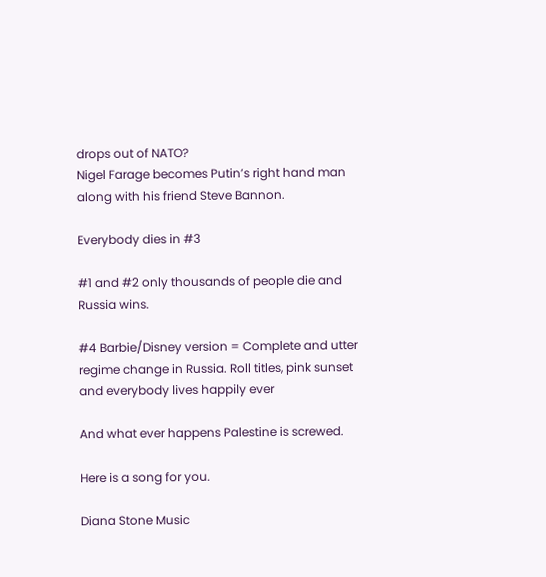drops out of NATO?
Nigel Farage becomes Putin’s right hand man along with his friend Steve Bannon.

Everybody dies in #3

#1 and #2 only thousands of people die and Russia wins.

#4 Barbie/Disney version = Complete and utter regime change in Russia. Roll titles, pink sunset and everybody lives happily ever

And what ever happens Palestine is screwed.

Here is a song for you.

Diana Stone Music